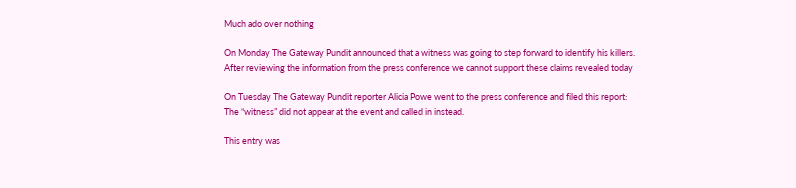Much ado over nothing

On Monday The Gateway Pundit announced that a witness was going to step forward to identify his killers.
After reviewing the information from the press conference we cannot support these claims revealed today

On Tuesday The Gateway Pundit reporter Alicia Powe went to the press conference and filed this report:
The “witness” did not appear at the event and called in instead.

This entry was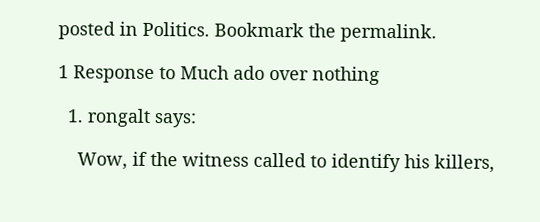posted in Politics. Bookmark the permalink.

1 Response to Much ado over nothing

  1. rongalt says:

    Wow, if the witness called to identify his killers,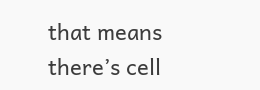that means there’s cell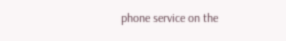phone service on the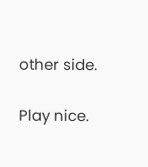other side.

Play nice.